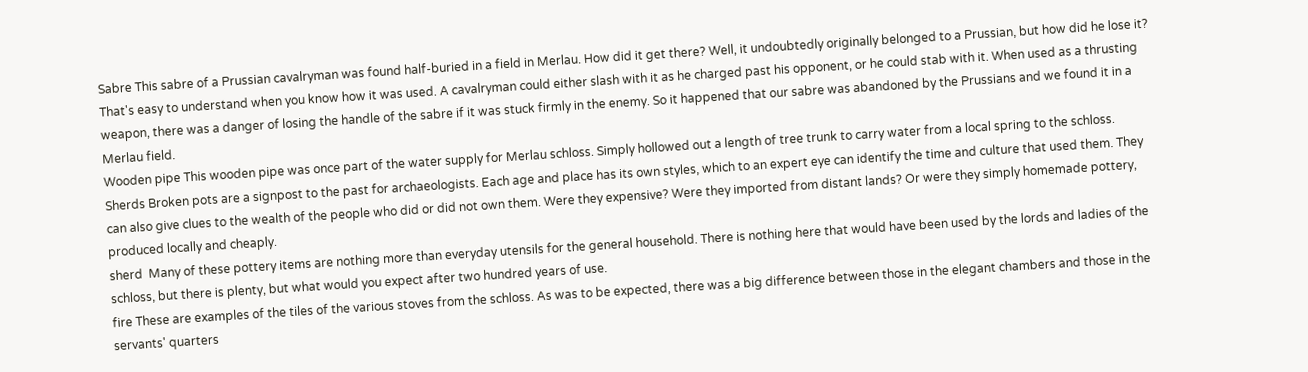Sabre This sabre of a Prussian cavalryman was found half-buried in a field in Merlau. How did it get there? Well, it undoubtedly originally belonged to a Prussian, but how did he lose it? That's easy to understand when you know how it was used. A cavalryman could either slash with it as he charged past his opponent, or he could stab with it. When used as a thrusting weapon, there was a danger of losing the handle of the sabre if it was stuck firmly in the enemy. So it happened that our sabre was abandoned by the Prussians and we found it in a Merlau field.
Wooden pipe This wooden pipe was once part of the water supply for Merlau schloss. Simply hollowed out a length of tree trunk to carry water from a local spring to the schloss.
Sherds Broken pots are a signpost to the past for archaeologists. Each age and place has its own styles, which to an expert eye can identify the time and culture that used them. They can also give clues to the wealth of the people who did or did not own them. Were they expensive? Were they imported from distant lands? Or were they simply homemade pottery, produced locally and cheaply.
sherd  Many of these pottery items are nothing more than everyday utensils for the general household. There is nothing here that would have been used by the lords and ladies of the schloss, but there is plenty, but what would you expect after two hundred years of use.
fire These are examples of the tiles of the various stoves from the schloss. As was to be expected, there was a big difference between those in the elegant chambers and those in the servants' quarters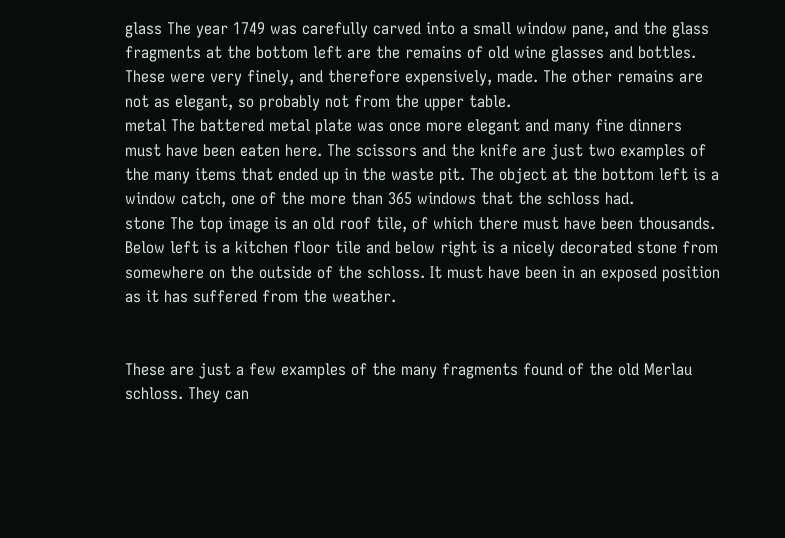glass The year 1749 was carefully carved into a small window pane, and the glass fragments at the bottom left are the remains of old wine glasses and bottles. These were very finely, and therefore expensively, made. The other remains are not as elegant, so probably not from the upper table.
metal The battered metal plate was once more elegant and many fine dinners must have been eaten here. The scissors and the knife are just two examples of the many items that ended up in the waste pit. The object at the bottom left is a window catch, one of the more than 365 windows that the schloss had.
stone The top image is an old roof tile, of which there must have been thousands. Below left is a kitchen floor tile and below right is a nicely decorated stone from somewhere on the outside of the schloss. It must have been in an exposed position as it has suffered from the weather.


These are just a few examples of the many fragments found of the old Merlau schloss. They can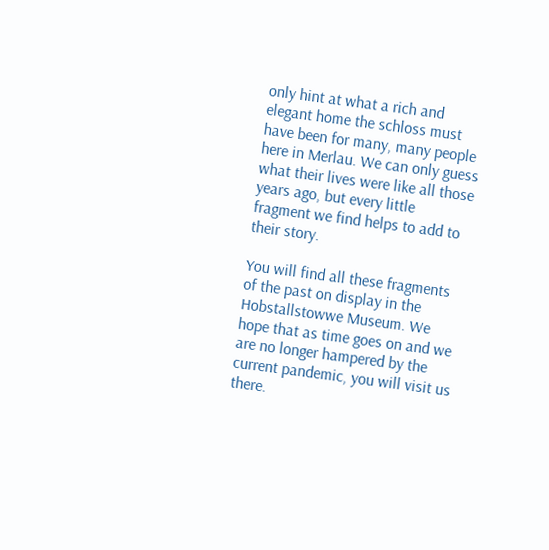only hint at what a rich and elegant home the schloss must have been for many, many people here in Merlau. We can only guess what their lives were like all those years ago, but every little fragment we find helps to add to their story.

You will find all these fragments of the past on display in the Hobstallstowwe Museum. We hope that as time goes on and we are no longer hampered by the current pandemic, you will visit us there.